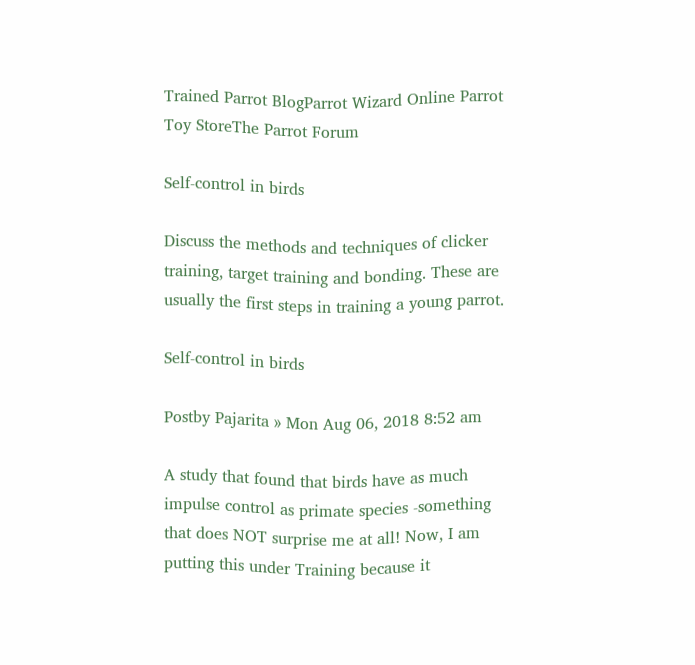Trained Parrot BlogParrot Wizard Online Parrot Toy StoreThe Parrot Forum

Self-control in birds

Discuss the methods and techniques of clicker training, target training and bonding. These are usually the first steps in training a young parrot.

Self-control in birds

Postby Pajarita » Mon Aug 06, 2018 8:52 am

A study that found that birds have as much impulse control as primate species -something that does NOT surprise me at all! Now, I am putting this under Training because it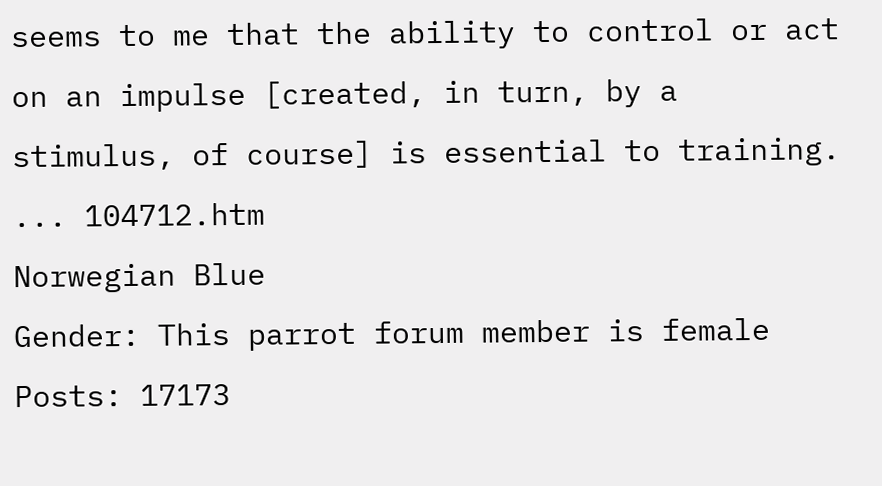seems to me that the ability to control or act on an impulse [created, in turn, by a stimulus, of course] is essential to training. ... 104712.htm
Norwegian Blue
Gender: This parrot forum member is female
Posts: 17173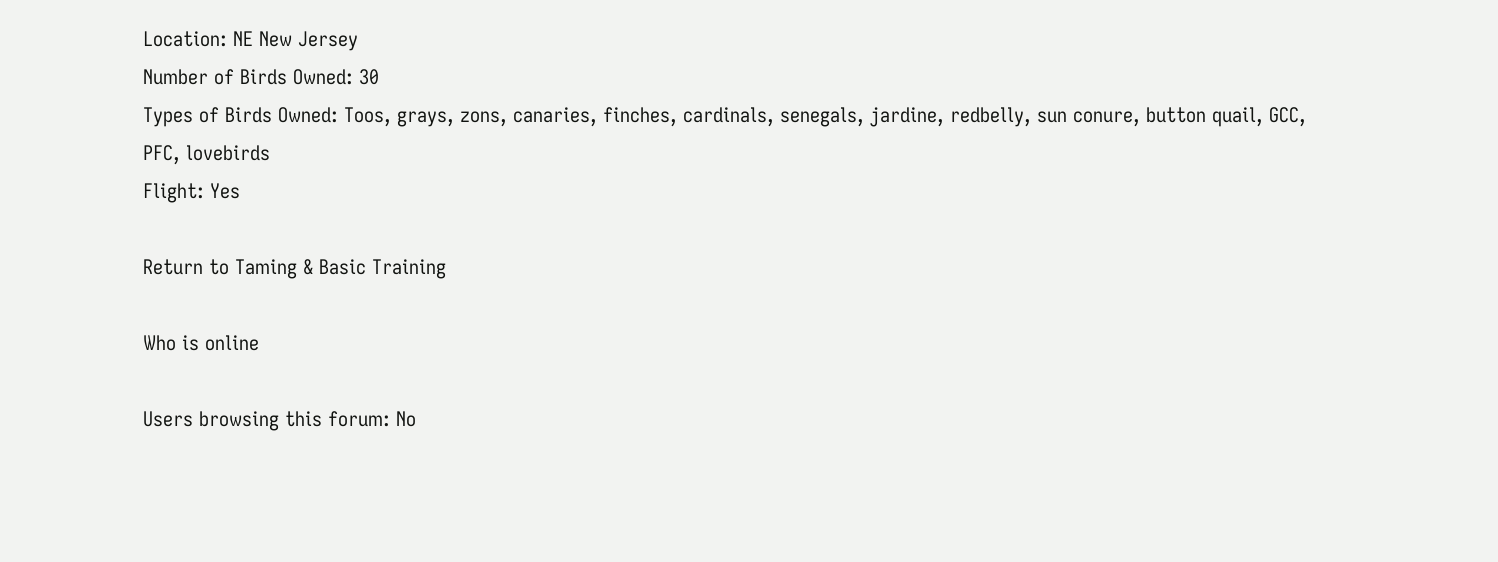Location: NE New Jersey
Number of Birds Owned: 30
Types of Birds Owned: Toos, grays, zons, canaries, finches, cardinals, senegals, jardine, redbelly, sun conure, button quail, GCC, PFC, lovebirds
Flight: Yes

Return to Taming & Basic Training

Who is online

Users browsing this forum: No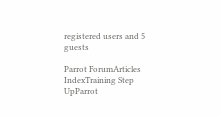registered users and 5 guests

Parrot ForumArticles IndexTraining Step UpParrot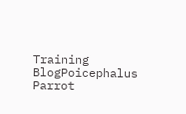Training BlogPoicephalus Parrot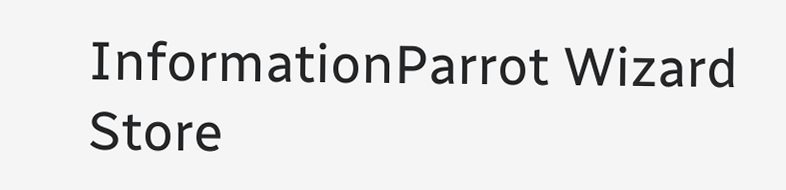InformationParrot Wizard Store